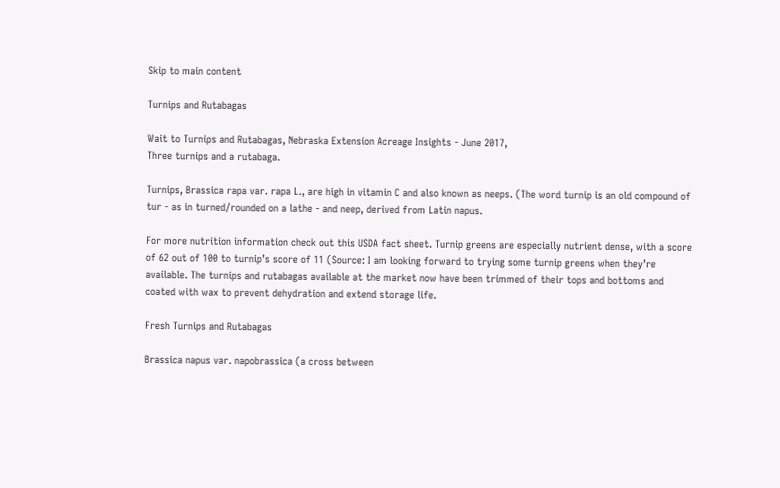Skip to main content

Turnips and Rutabagas

Wait to Turnips and Rutabagas, Nebraska Extension Acreage Insights - June 2017,
Three turnips and a rutabaga.

Turnips, Brassica rapa var. rapa L., are high in vitamin C and also known as neeps. (The word turnip is an old compound of tur - as in turned/rounded on a lathe - and neep, derived from Latin napus.

For more nutrition information check out this USDA fact sheet. Turnip greens are especially nutrient dense, with a score of 62 out of 100 to turnip’s score of 11 (Source: I am looking forward to trying some turnip greens when they’re available. The turnips and rutabagas available at the market now have been trimmed of their tops and bottoms and coated with wax to prevent dehydration and extend storage life.

Fresh Turnips and Rutabagas

Brassica napus var. napobrassica (a cross between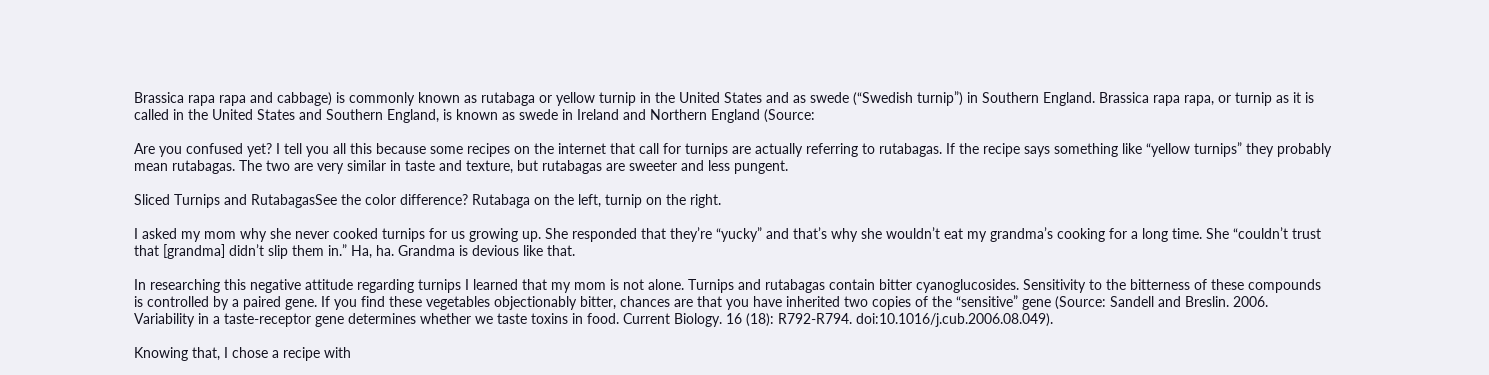Brassica rapa rapa and cabbage) is commonly known as rutabaga or yellow turnip in the United States and as swede (“Swedish turnip”) in Southern England. Brassica rapa rapa, or turnip as it is called in the United States and Southern England, is known as swede in Ireland and Northern England (Source:

Are you confused yet? I tell you all this because some recipes on the internet that call for turnips are actually referring to rutabagas. If the recipe says something like “yellow turnips” they probably mean rutabagas. The two are very similar in taste and texture, but rutabagas are sweeter and less pungent.

Sliced Turnips and RutabagasSee the color difference? Rutabaga on the left, turnip on the right.

I asked my mom why she never cooked turnips for us growing up. She responded that they’re “yucky” and that’s why she wouldn’t eat my grandma’s cooking for a long time. She “couldn’t trust that [grandma] didn’t slip them in.” Ha, ha. Grandma is devious like that.

In researching this negative attitude regarding turnips I learned that my mom is not alone. Turnips and rutabagas contain bitter cyanoglucosides. Sensitivity to the bitterness of these compounds is controlled by a paired gene. If you find these vegetables objectionably bitter, chances are that you have inherited two copies of the “sensitive” gene (Source: Sandell and Breslin. 2006. Variability in a taste-receptor gene determines whether we taste toxins in food. Current Biology. 16 (18): R792-R794. doi:10.1016/j.cub.2006.08.049).

Knowing that, I chose a recipe with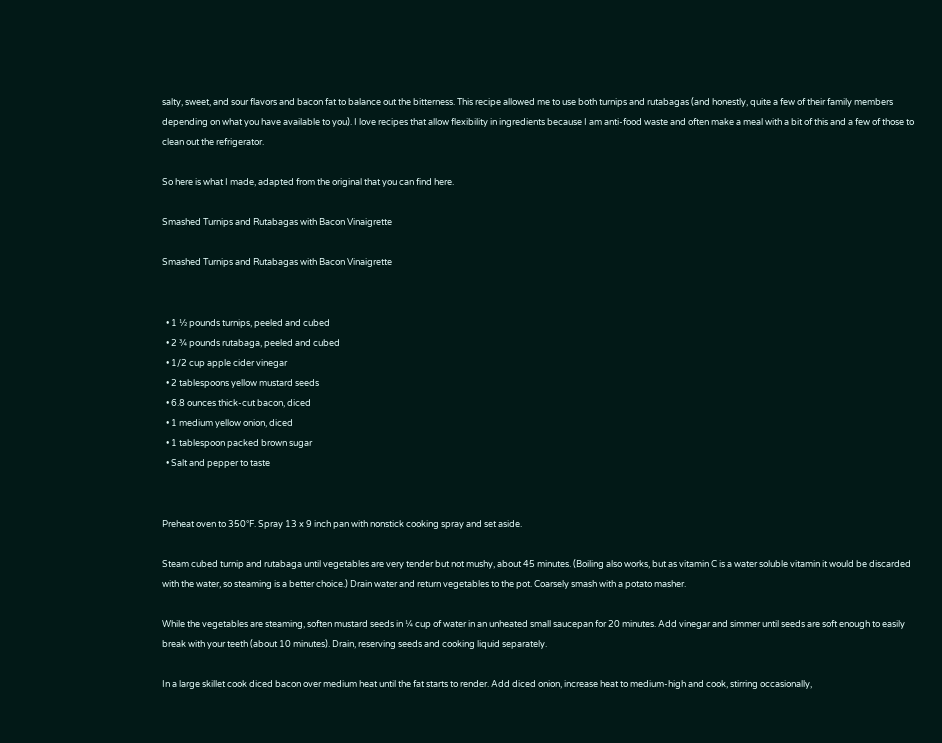salty, sweet, and sour flavors and bacon fat to balance out the bitterness. This recipe allowed me to use both turnips and rutabagas (and honestly, quite a few of their family members depending on what you have available to you). I love recipes that allow flexibility in ingredients because I am anti-food waste and often make a meal with a bit of this and a few of those to clean out the refrigerator.

So here is what I made, adapted from the original that you can find here.

Smashed Turnips and Rutabagas with Bacon Vinaigrette

Smashed Turnips and Rutabagas with Bacon Vinaigrette


  • 1 ½ pounds turnips, peeled and cubed
  • 2 ¾ pounds rutabaga, peeled and cubed
  • 1/2 cup apple cider vinegar
  • 2 tablespoons yellow mustard seeds
  • 6.8 ounces thick-cut bacon, diced
  • 1 medium yellow onion, diced
  • 1 tablespoon packed brown sugar
  • Salt and pepper to taste


Preheat oven to 350°F. Spray 13 x 9 inch pan with nonstick cooking spray and set aside.

Steam cubed turnip and rutabaga until vegetables are very tender but not mushy, about 45 minutes. (Boiling also works, but as vitamin C is a water soluble vitamin it would be discarded with the water, so steaming is a better choice.) Drain water and return vegetables to the pot. Coarsely smash with a potato masher.

While the vegetables are steaming, soften mustard seeds in ¼ cup of water in an unheated small saucepan for 20 minutes. Add vinegar and simmer until seeds are soft enough to easily break with your teeth (about 10 minutes). Drain, reserving seeds and cooking liquid separately.

In a large skillet cook diced bacon over medium heat until the fat starts to render. Add diced onion, increase heat to medium-high and cook, stirring occasionally,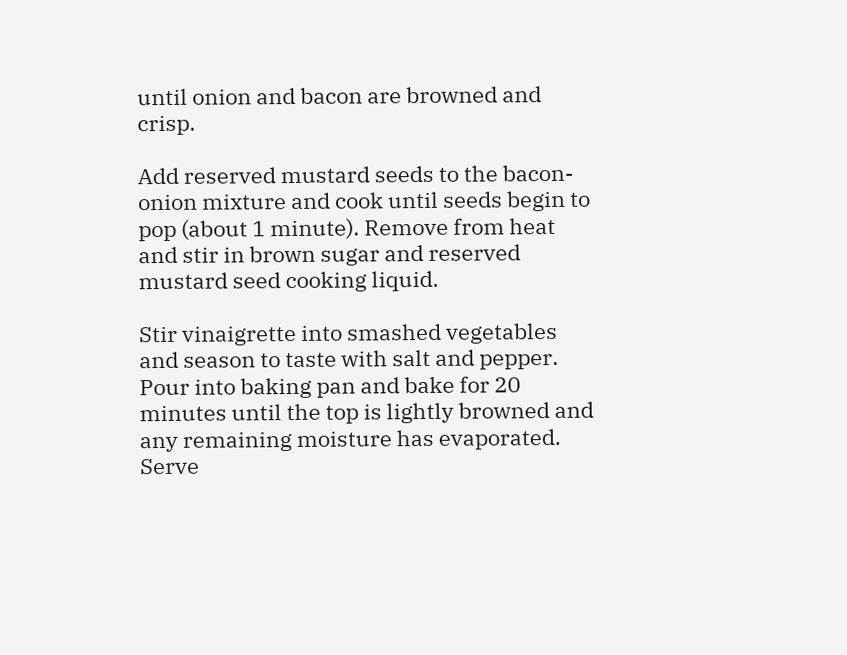until onion and bacon are browned and crisp.

Add reserved mustard seeds to the bacon-onion mixture and cook until seeds begin to pop (about 1 minute). Remove from heat and stir in brown sugar and reserved mustard seed cooking liquid.

Stir vinaigrette into smashed vegetables and season to taste with salt and pepper. Pour into baking pan and bake for 20 minutes until the top is lightly browned and any remaining moisture has evaporated. Serve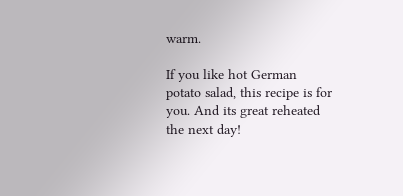warm.

If you like hot German potato salad, this recipe is for you. And its great reheated the next day!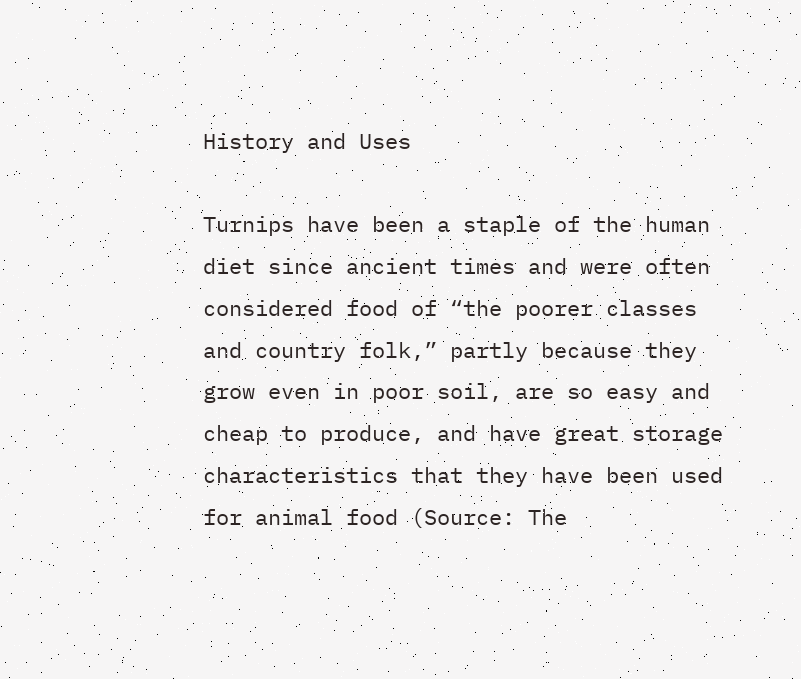History and Uses

Turnips have been a staple of the human diet since ancient times and were often considered food of “the poorer classes and country folk,” partly because they grow even in poor soil, are so easy and cheap to produce, and have great storage characteristics that they have been used for animal food (Source: The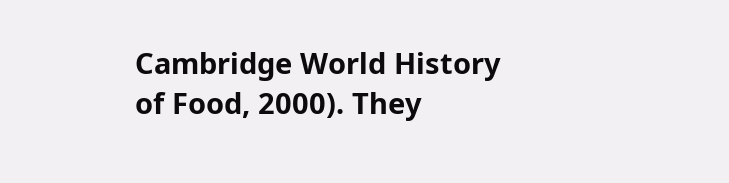Cambridge World History of Food, 2000). They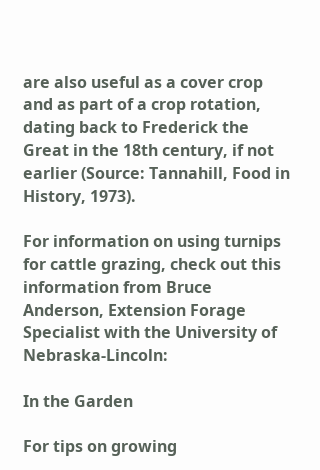are also useful as a cover crop and as part of a crop rotation, dating back to Frederick the Great in the 18th century, if not earlier (Source: Tannahill, Food in History, 1973).

For information on using turnips for cattle grazing, check out this information from Bruce Anderson, Extension Forage Specialist with the University of Nebraska-Lincoln:

In the Garden

For tips on growing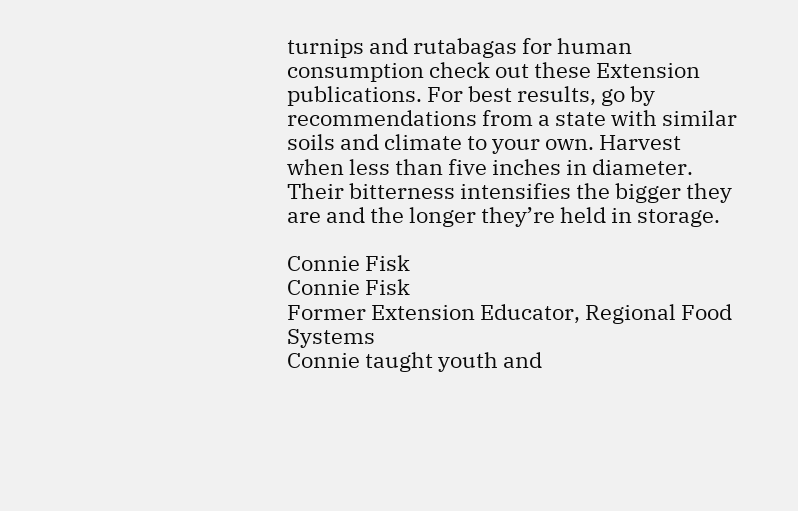turnips and rutabagas for human consumption check out these Extension publications. For best results, go by recommendations from a state with similar soils and climate to your own. Harvest when less than five inches in diameter. Their bitterness intensifies the bigger they are and the longer they’re held in storage.

Connie Fisk
Connie Fisk
Former Extension Educator, Regional Food Systems
Connie taught youth and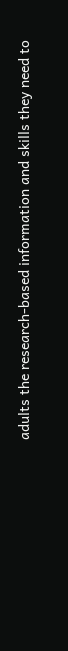adults the research-based information and skills they need to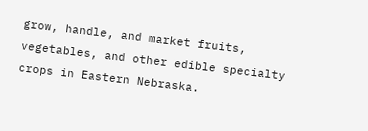grow, handle, and market fruits, vegetables, and other edible specialty crops in Eastern Nebraska.